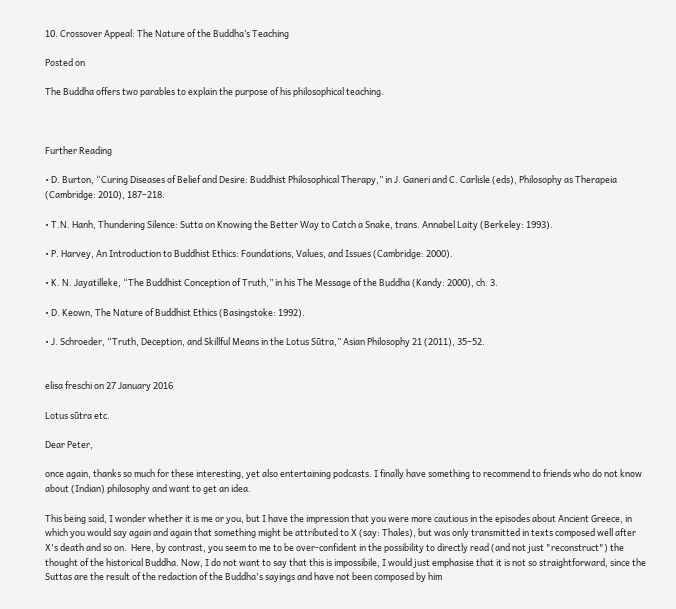10. Crossover Appeal: The Nature of the Buddha’s Teaching

Posted on

The Buddha offers two parables to explain the purpose of his philosophical teaching.



Further Reading

• D. Burton, “Curing Diseases of Belief and Desire: Buddhist Philosophical Therapy,” in J. Ganeri and C. Carlisle (eds), Philosophy as Therapeia (Cambridge: 2010), 187–218.

• T.N. Hanh, Thundering Silence: Sutta on Knowing the Better Way to Catch a Snake, trans. Annabel Laity (Berkeley: 1993).

• P. Harvey, An Introduction to Buddhist Ethics: Foundations, Values, and Issues (Cambridge: 2000).

• K. N. Jayatilleke, “The Buddhist Conception of Truth,” in his The Message of the Buddha (Kandy: 2000), ch. 3.

• D. Keown, The Nature of Buddhist Ethics (Basingstoke: 1992).

• J. Schroeder, “Truth, Deception, and Skillful Means in the Lotus Sūtra,” Asian Philosophy 21 (2011), 35–52.


elisa freschi on 27 January 2016

Lotus sūtra etc.

Dear Peter,

once again, thanks so much for these interesting, yet also entertaining podcasts. I finally have something to recommend to friends who do not know about (Indian) philosophy and want to get an idea.

This being said, I wonder whether it is me or you, but I have the impression that you were more cautious in the episodes about Ancient Greece, in which you would say again and again that something might be attributed to X (say: Thales), but was only transmitted in texts composed well after X's death and so on.  Here, by contrast, you seem to me to be over-confident in the possibility to directly read (and not just "reconstruct") the thought of the historical Buddha. Now, I do not want to say that this is impossibile, I would just emphasise that it is not so straightforward, since the Suttas are the result of the redaction of the Buddha's sayings and have not been composed by him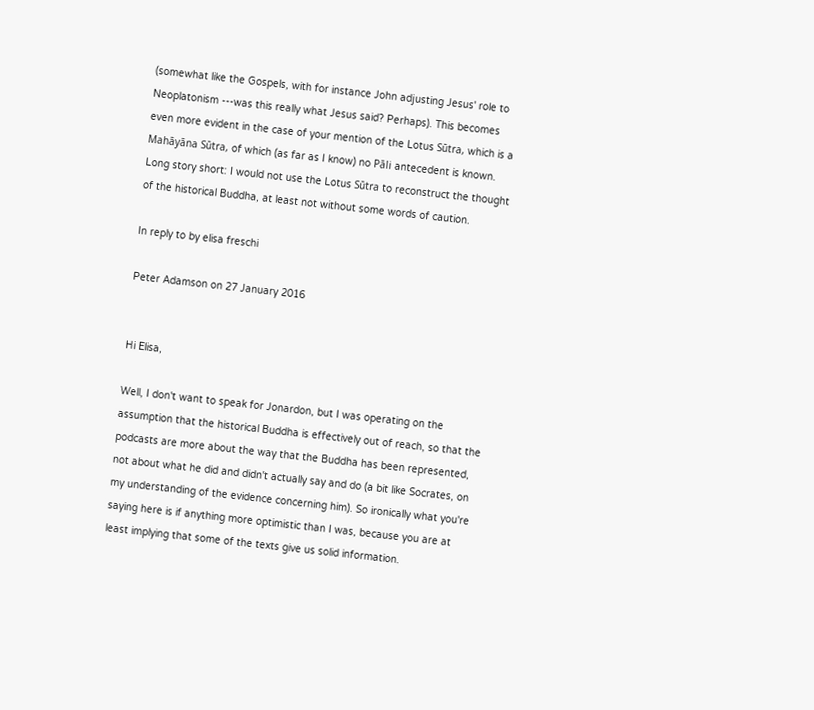(somewhat like the Gospels, with for instance John adjusting Jesus' role to Neoplatonism ---was this really what Jesus said? Perhaps). This becomes even more evident in the case of your mention of the Lotus Sūtra, which is a Mahāyāna Sūtra, of which (as far as I know) no Pāli antecedent is known. Long story short: I would not use the Lotus Sūtra to reconstruct the thought of the historical Buddha, at least not without some words of caution.

In reply to by elisa freschi

Peter Adamson on 27 January 2016


Hi Elisa,

Well, I don't want to speak for Jonardon, but I was operating on the assumption that the historical Buddha is effectively out of reach, so that the podcasts are more about the way that the Buddha has been represented, not about what he did and didn't actually say and do (a bit like Socrates, on my understanding of the evidence concerning him). So ironically what you're saying here is if anything more optimistic than I was, because you are at least implying that some of the texts give us solid information.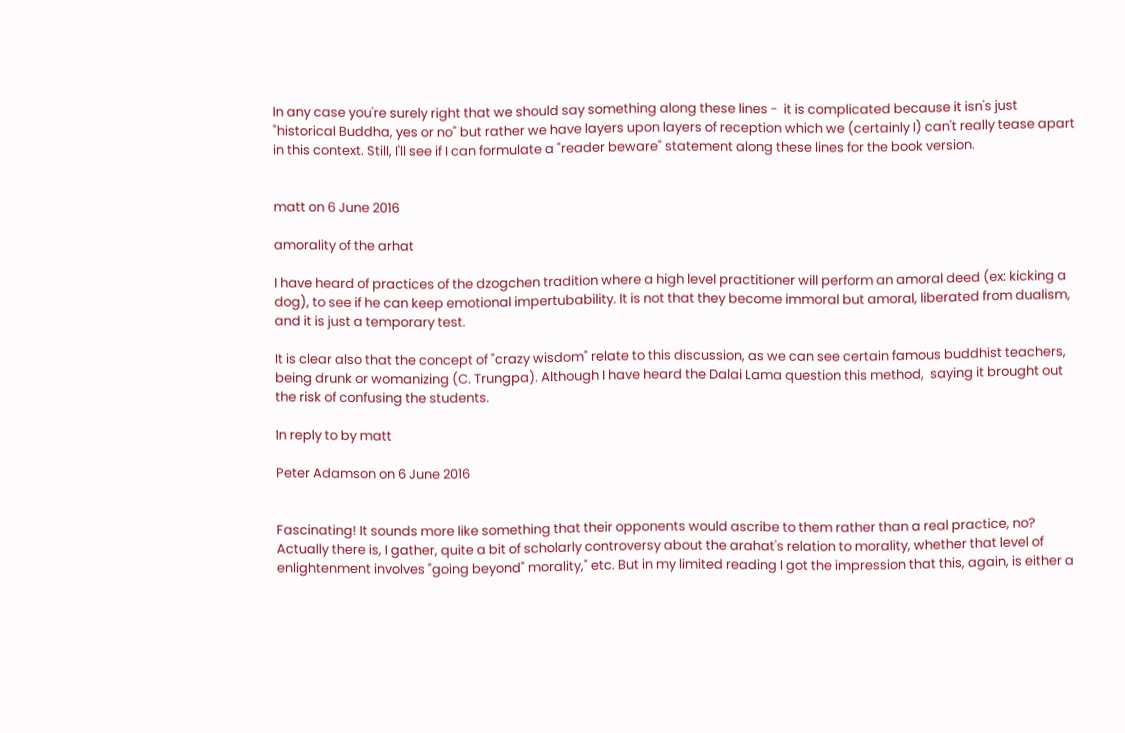In any case you're surely right that we should say something along these lines -  it is complicated because it isn's just "historical Buddha, yes or no" but rather we have layers upon layers of reception which we (certainly I) can't really tease apart in this context. Still, I'll see if I can formulate a "reader beware" statement along these lines for the book version.


matt on 6 June 2016

amorality of the arhat

I have heard of practices of the dzogchen tradition where a high level practitioner will perform an amoral deed (ex: kicking a dog), to see if he can keep emotional impertubability. It is not that they become immoral but amoral, liberated from dualism, and it is just a temporary test.

It is clear also that the concept of "crazy wisdom" relate to this discussion, as we can see certain famous buddhist teachers, being drunk or womanizing (C. Trungpa). Although I have heard the Dalai Lama question this method,  saying it brought out the risk of confusing the students.

In reply to by matt

Peter Adamson on 6 June 2016


Fascinating! It sounds more like something that their opponents would ascribe to them rather than a real practice, no? Actually there is, I gather, quite a bit of scholarly controversy about the arahat's relation to morality, whether that level of enlightenment involves "going beyond" morality," etc. But in my limited reading I got the impression that this, again, is either a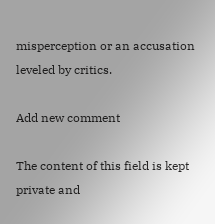misperception or an accusation leveled by critics.

Add new comment

The content of this field is kept private and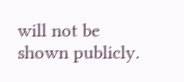will not be shown publicly.